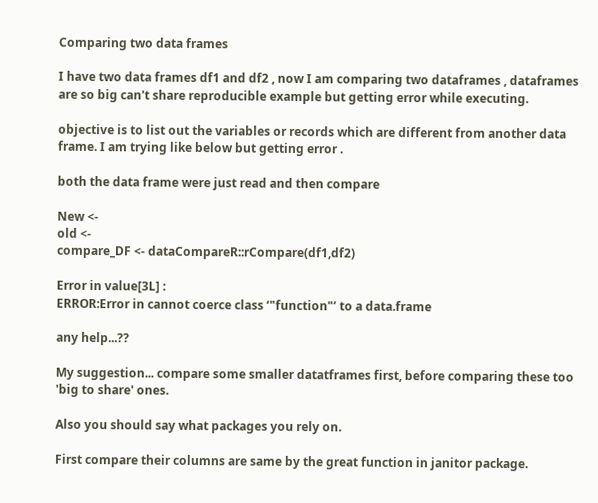Comparing two data frames

I have two data frames df1 and df2 , now I am comparing two dataframes , dataframes are so big can't share reproducible example but getting error while executing.

objective is to list out the variables or records which are different from another data frame. I am trying like below but getting error .

both the data frame were just read and then compare

New <-
old <-
compare_DF <- dataCompareR::rCompare(df1,df2)

Error in value[3L] :
ERROR:Error in cannot coerce class ‘"function"’ to a data.frame

any help...??

My suggestion... compare some smaller datatframes first, before comparing these too 'big to share' ones.

Also you should say what packages you rely on.

First compare their columns are same by the great function in janitor package.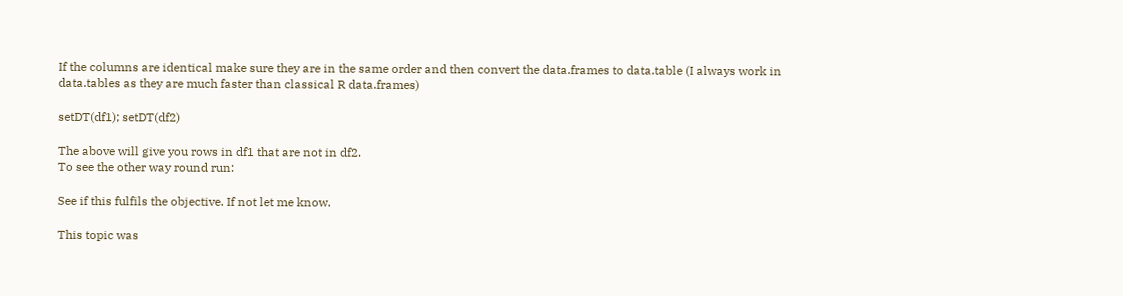If the columns are identical make sure they are in the same order and then convert the data.frames to data.table (I always work in data.tables as they are much faster than classical R data.frames)

setDT(df1); setDT(df2)

The above will give you rows in df1 that are not in df2.
To see the other way round run:

See if this fulfils the objective. If not let me know.

This topic was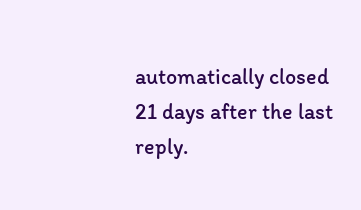automatically closed 21 days after the last reply.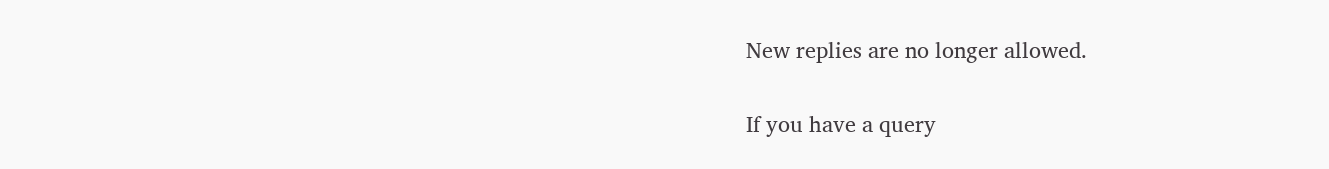New replies are no longer allowed.

If you have a query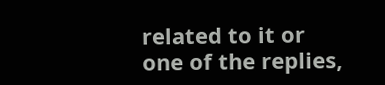related to it or one of the replies,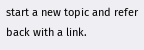start a new topic and refer back with a link.